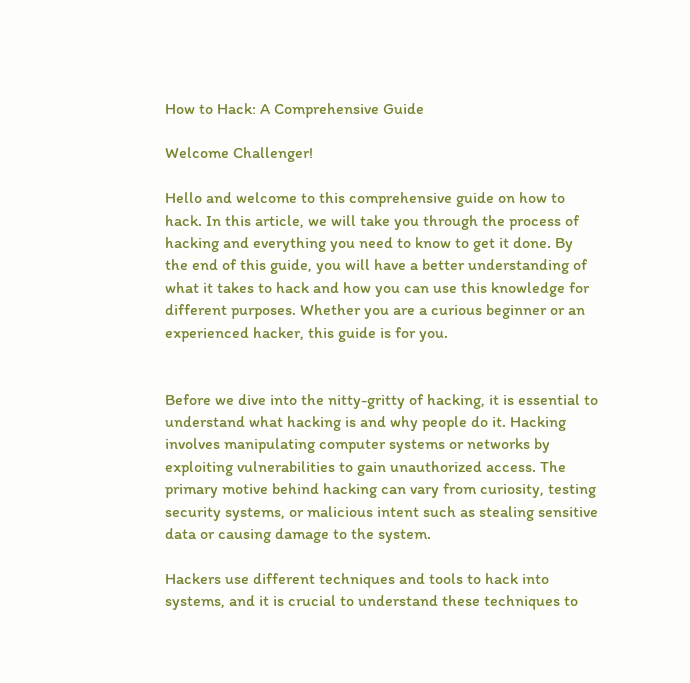How to Hack: A Comprehensive Guide

Welcome Challenger!

Hello and welcome to this comprehensive guide on how to hack. In this article, we will take you through the process of hacking and everything you need to know to get it done. By the end of this guide, you will have a better understanding of what it takes to hack and how you can use this knowledge for different purposes. Whether you are a curious beginner or an experienced hacker, this guide is for you.


Before we dive into the nitty-gritty of hacking, it is essential to understand what hacking is and why people do it. Hacking involves manipulating computer systems or networks by exploiting vulnerabilities to gain unauthorized access. The primary motive behind hacking can vary from curiosity, testing security systems, or malicious intent such as stealing sensitive data or causing damage to the system.

Hackers use different techniques and tools to hack into systems, and it is crucial to understand these techniques to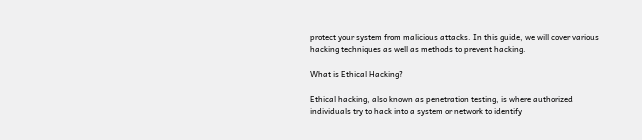protect your system from malicious attacks. In this guide, we will cover various hacking techniques as well as methods to prevent hacking.

What is Ethical Hacking?

Ethical hacking, also known as penetration testing, is where authorized individuals try to hack into a system or network to identify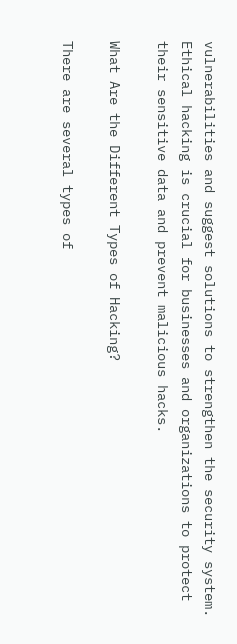vulnerabilities and suggest solutions to strengthen the security system. Ethical hacking is crucial for businesses and organizations to protect their sensitive data and prevent malicious hacks.

What Are the Different Types of Hacking?

There are several types of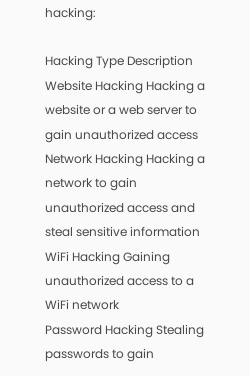hacking:

Hacking Type Description
Website Hacking Hacking a website or a web server to gain unauthorized access
Network Hacking Hacking a network to gain unauthorized access and steal sensitive information
WiFi Hacking Gaining unauthorized access to a WiFi network
Password Hacking Stealing passwords to gain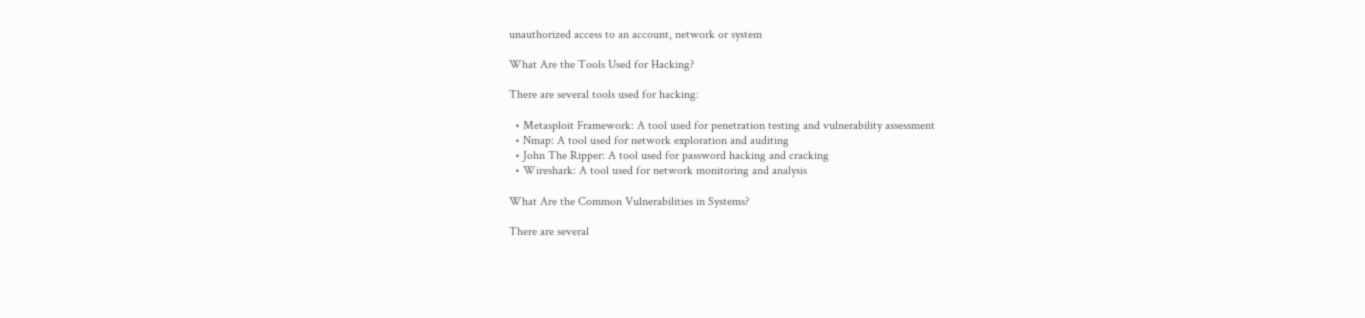unauthorized access to an account, network or system

What Are the Tools Used for Hacking?

There are several tools used for hacking:

  • Metasploit Framework: A tool used for penetration testing and vulnerability assessment
  • Nmap: A tool used for network exploration and auditing
  • John The Ripper: A tool used for password hacking and cracking
  • Wireshark: A tool used for network monitoring and analysis

What Are the Common Vulnerabilities in Systems?

There are several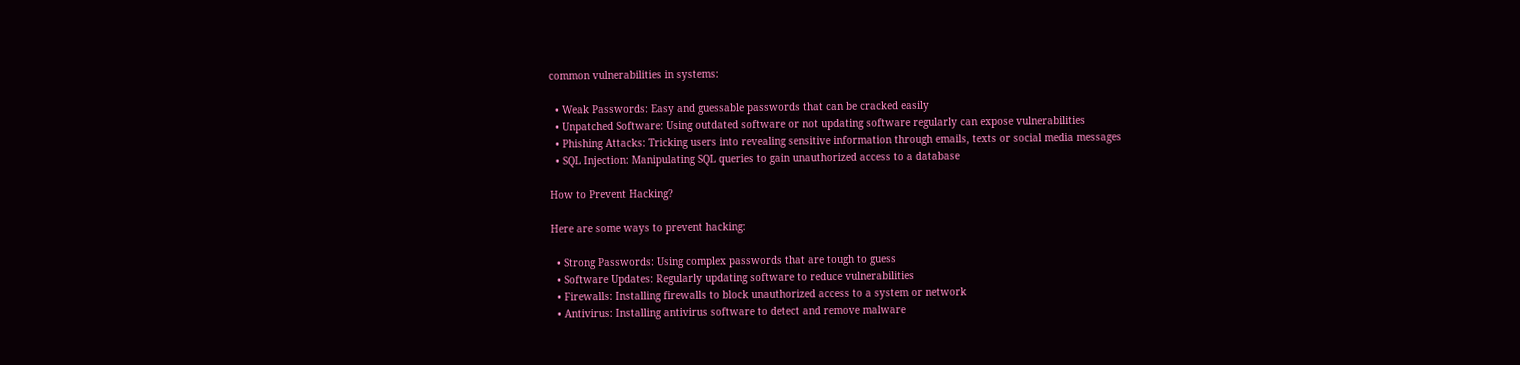common vulnerabilities in systems:

  • Weak Passwords: Easy and guessable passwords that can be cracked easily
  • Unpatched Software: Using outdated software or not updating software regularly can expose vulnerabilities
  • Phishing Attacks: Tricking users into revealing sensitive information through emails, texts or social media messages
  • SQL Injection: Manipulating SQL queries to gain unauthorized access to a database

How to Prevent Hacking?

Here are some ways to prevent hacking:

  • Strong Passwords: Using complex passwords that are tough to guess
  • Software Updates: Regularly updating software to reduce vulnerabilities
  • Firewalls: Installing firewalls to block unauthorized access to a system or network
  • Antivirus: Installing antivirus software to detect and remove malware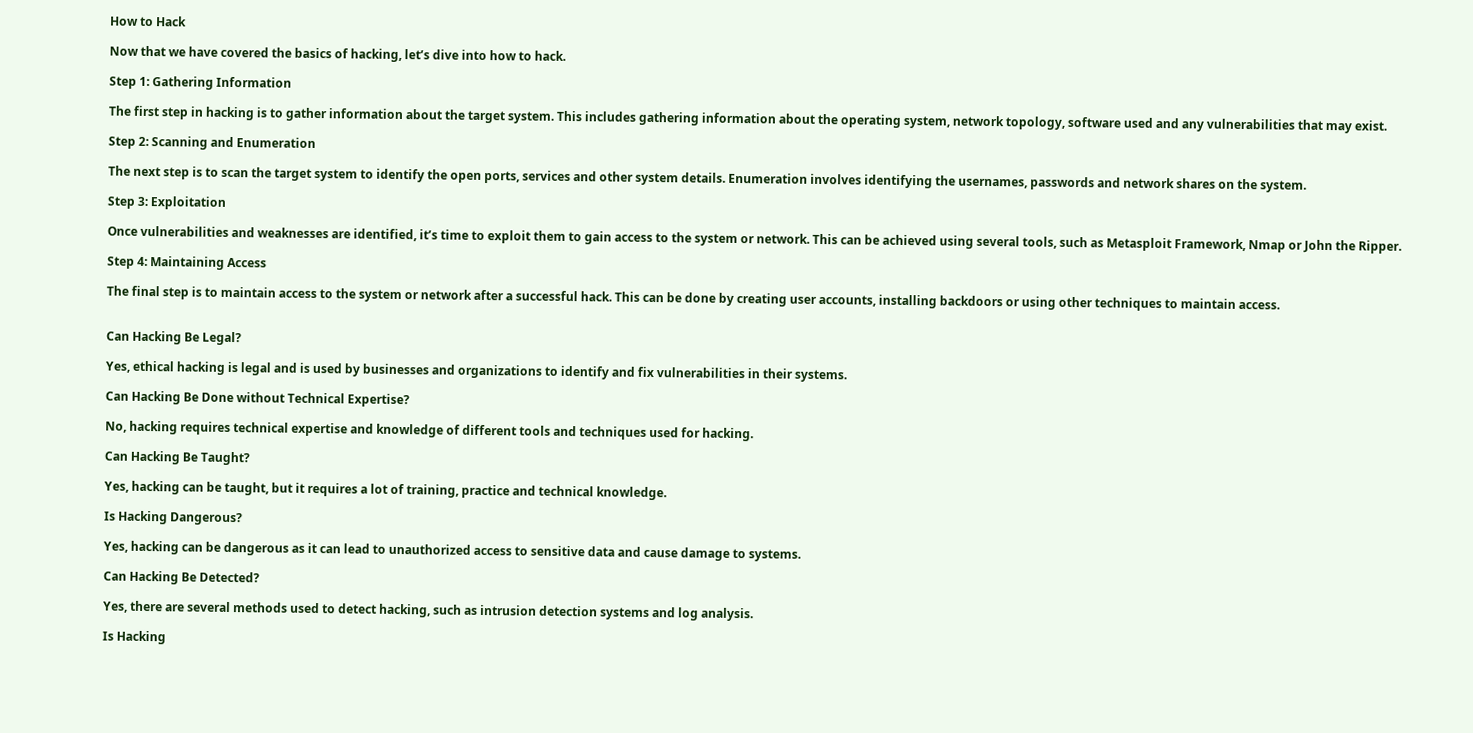How to Hack

Now that we have covered the basics of hacking, let’s dive into how to hack.

Step 1: Gathering Information

The first step in hacking is to gather information about the target system. This includes gathering information about the operating system, network topology, software used and any vulnerabilities that may exist.

Step 2: Scanning and Enumeration

The next step is to scan the target system to identify the open ports, services and other system details. Enumeration involves identifying the usernames, passwords and network shares on the system.

Step 3: Exploitation

Once vulnerabilities and weaknesses are identified, it’s time to exploit them to gain access to the system or network. This can be achieved using several tools, such as Metasploit Framework, Nmap or John the Ripper.

Step 4: Maintaining Access

The final step is to maintain access to the system or network after a successful hack. This can be done by creating user accounts, installing backdoors or using other techniques to maintain access.


Can Hacking Be Legal?

Yes, ethical hacking is legal and is used by businesses and organizations to identify and fix vulnerabilities in their systems.

Can Hacking Be Done without Technical Expertise?

No, hacking requires technical expertise and knowledge of different tools and techniques used for hacking.

Can Hacking Be Taught?

Yes, hacking can be taught, but it requires a lot of training, practice and technical knowledge.

Is Hacking Dangerous?

Yes, hacking can be dangerous as it can lead to unauthorized access to sensitive data and cause damage to systems.

Can Hacking Be Detected?

Yes, there are several methods used to detect hacking, such as intrusion detection systems and log analysis.

Is Hacking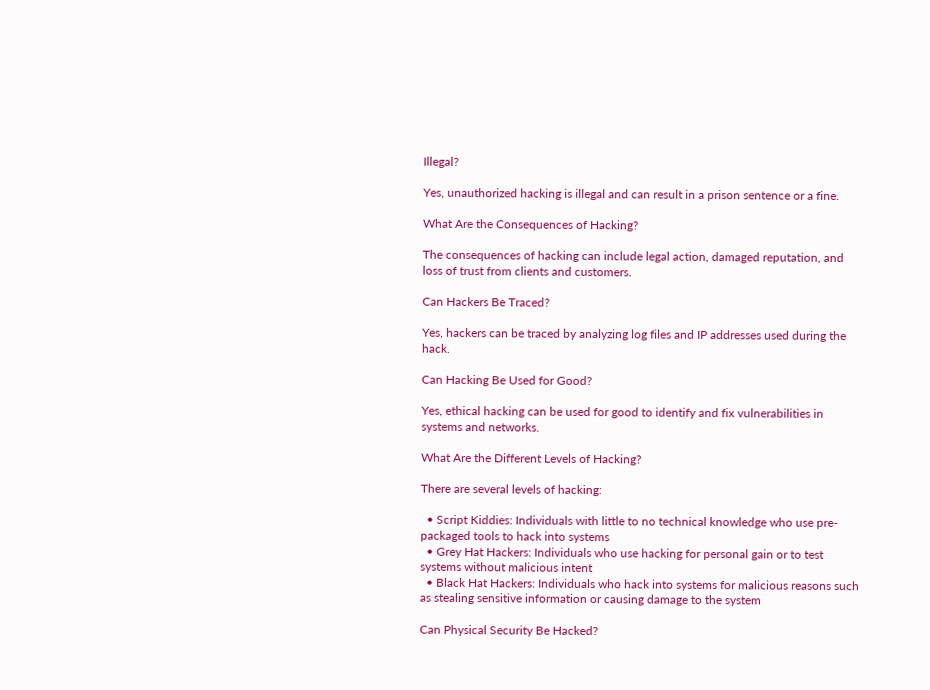Illegal?

Yes, unauthorized hacking is illegal and can result in a prison sentence or a fine.

What Are the Consequences of Hacking?

The consequences of hacking can include legal action, damaged reputation, and loss of trust from clients and customers.

Can Hackers Be Traced?

Yes, hackers can be traced by analyzing log files and IP addresses used during the hack.

Can Hacking Be Used for Good?

Yes, ethical hacking can be used for good to identify and fix vulnerabilities in systems and networks.

What Are the Different Levels of Hacking?

There are several levels of hacking:

  • Script Kiddies: Individuals with little to no technical knowledge who use pre-packaged tools to hack into systems
  • Grey Hat Hackers: Individuals who use hacking for personal gain or to test systems without malicious intent
  • Black Hat Hackers: Individuals who hack into systems for malicious reasons such as stealing sensitive information or causing damage to the system

Can Physical Security Be Hacked?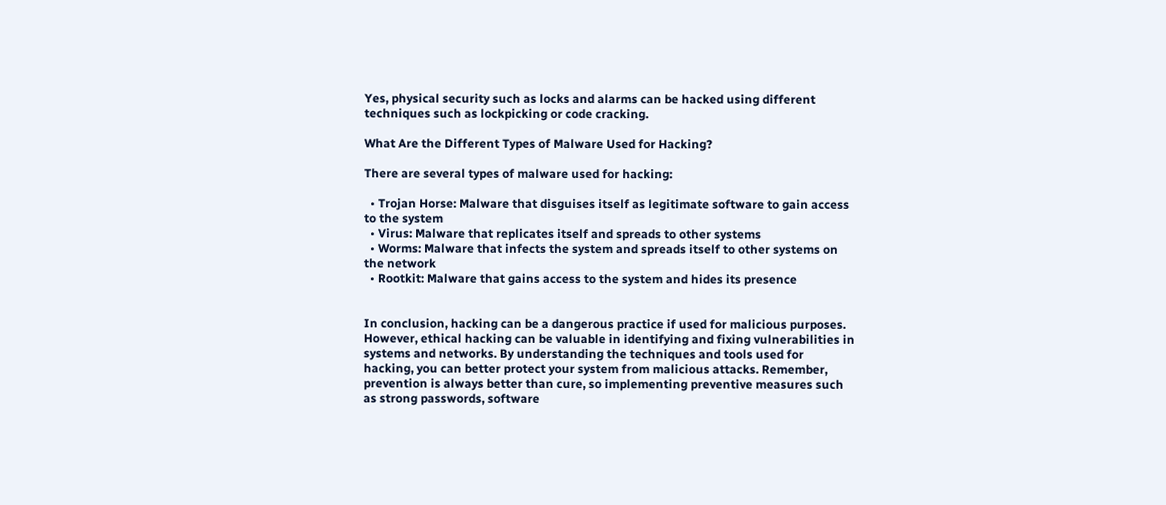Yes, physical security such as locks and alarms can be hacked using different techniques such as lockpicking or code cracking.

What Are the Different Types of Malware Used for Hacking?

There are several types of malware used for hacking:

  • Trojan Horse: Malware that disguises itself as legitimate software to gain access to the system
  • Virus: Malware that replicates itself and spreads to other systems
  • Worms: Malware that infects the system and spreads itself to other systems on the network
  • Rootkit: Malware that gains access to the system and hides its presence


In conclusion, hacking can be a dangerous practice if used for malicious purposes. However, ethical hacking can be valuable in identifying and fixing vulnerabilities in systems and networks. By understanding the techniques and tools used for hacking, you can better protect your system from malicious attacks. Remember, prevention is always better than cure, so implementing preventive measures such as strong passwords, software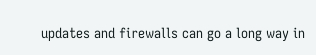updates and firewalls can go a long way in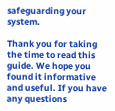safeguarding your system.

Thank you for taking the time to read this guide. We hope you found it informative and useful. If you have any questions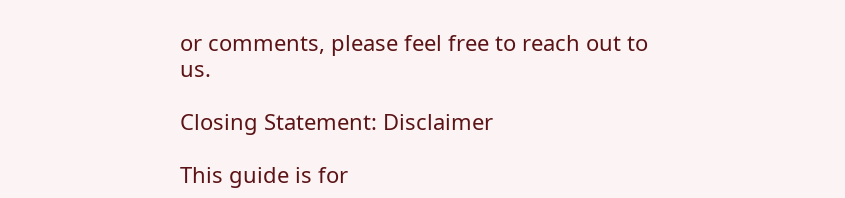or comments, please feel free to reach out to us.

Closing Statement: Disclaimer

This guide is for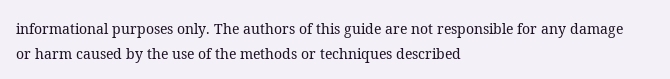informational purposes only. The authors of this guide are not responsible for any damage or harm caused by the use of the methods or techniques described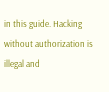in this guide. Hacking without authorization is illegal and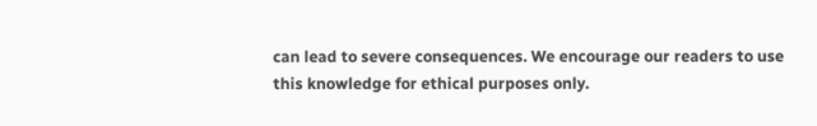can lead to severe consequences. We encourage our readers to use this knowledge for ethical purposes only.